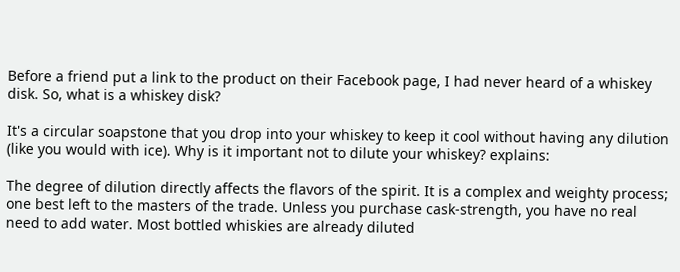Before a friend put a link to the product on their Facebook page, I had never heard of a whiskey disk. So, what is a whiskey disk?

It's a circular soapstone that you drop into your whiskey to keep it cool without having any dilution (like you would with ice). Why is it important not to dilute your whiskey? explains:

The degree of dilution directly affects the flavors of the spirit. It is a complex and weighty process; one best left to the masters of the trade. Unless you purchase cask-strength, you have no real need to add water. Most bottled whiskies are already diluted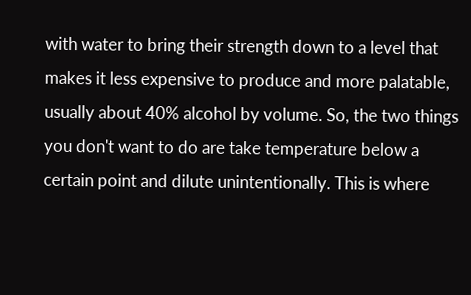with water to bring their strength down to a level that makes it less expensive to produce and more palatable, usually about 40% alcohol by volume. So, the two things you don't want to do are take temperature below a certain point and dilute unintentionally. This is where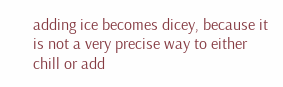adding ice becomes dicey, because it is not a very precise way to either chill or add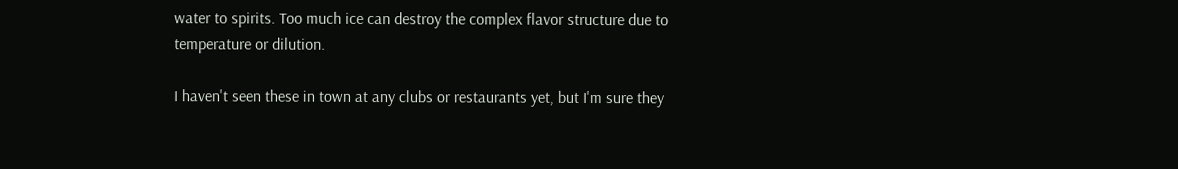water to spirits. Too much ice can destroy the complex flavor structure due to temperature or dilution.

I haven't seen these in town at any clubs or restaurants yet, but I'm sure they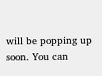will be popping up soon. You can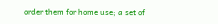order them for home use; a set of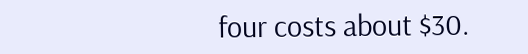four costs about $30.